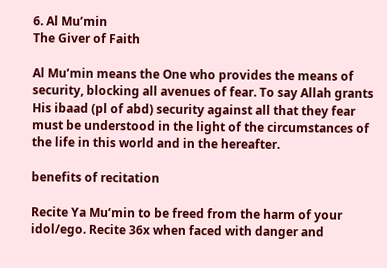6. Al Mu’min
The Giver of Faith

Al Mu’min means the One who provides the means of security, blocking all avenues of fear. To say Allah grants His ibaad (pl of abd) security against all that they fear must be understood in the light of the circumstances of the life in this world and in the hereafter.

benefits of recitation

Recite Ya Mu’min to be freed from the harm of your idol/ego. Recite 36x when faced with danger and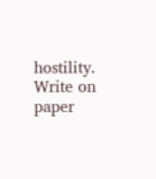hostility. Write on paper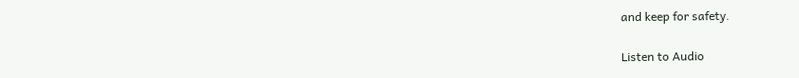and keep for safety.

Listen to Audio